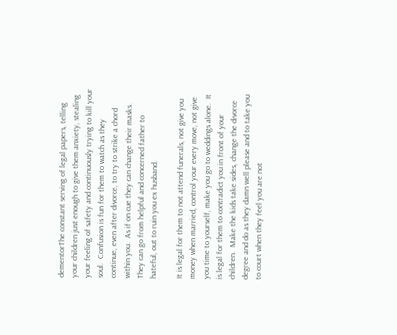dementorThe constant serving of legal papers, telling  your children just enough to give them anxiety, stealing your feeling of safety and continuously trying to kill your soul.  Confusion is fun for them to watch as they continue, even after divorce, to try to strike a chord within you.  As if on cue they can change their masks.  They can go from helpful and concerned father to hateful, out to ruin you ex husband.

It is legal for them to not attend funerals, not give you money when married, control your every move, not give you time to yourself, make you go to weddings alone.  It is legal for them to contradict you in front of your children.  Make the kids take sides, change the divorce degree and do as they damn well please and to take you to court when they feel you are not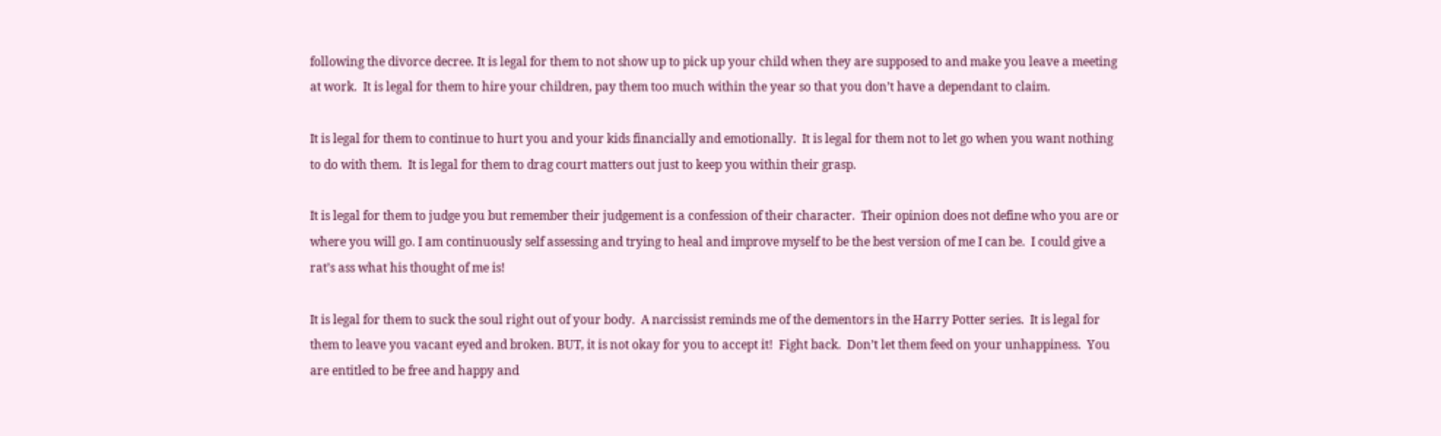following the divorce decree. It is legal for them to not show up to pick up your child when they are supposed to and make you leave a meeting at work.  It is legal for them to hire your children, pay them too much within the year so that you don’t have a dependant to claim.

It is legal for them to continue to hurt you and your kids financially and emotionally.  It is legal for them not to let go when you want nothing to do with them.  It is legal for them to drag court matters out just to keep you within their grasp.

It is legal for them to judge you but remember their judgement is a confession of their character.  Their opinion does not define who you are or where you will go. I am continuously self assessing and trying to heal and improve myself to be the best version of me I can be.  I could give a rat’s ass what his thought of me is!

It is legal for them to suck the soul right out of your body.  A narcissist reminds me of the dementors in the Harry Potter series.  It is legal for them to leave you vacant eyed and broken. BUT, it is not okay for you to accept it!  Fight back.  Don’t let them feed on your unhappiness.  You are entitled to be free and happy and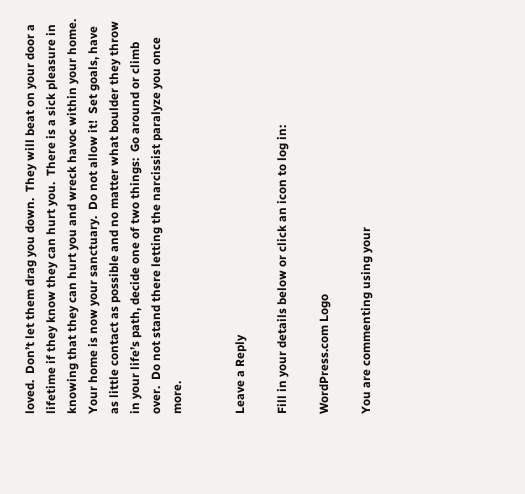loved.  Don’t let them drag you down.  They will beat on your door a lifetime if they know they can hurt you.  There is a sick pleasure in knowing that they can hurt you and wreck havoc within your home.  Your home is now your sanctuary.  Do not allow it!  Set goals, have as little contact as possible and no matter what boulder they throw in your life’s path, decide one of two things:  Go around or climb over.  Do not stand there letting the narcissist paralyze you once more.


Leave a Reply

Fill in your details below or click an icon to log in:

WordPress.com Logo

You are commenting using your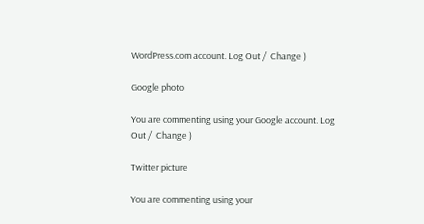WordPress.com account. Log Out /  Change )

Google photo

You are commenting using your Google account. Log Out /  Change )

Twitter picture

You are commenting using your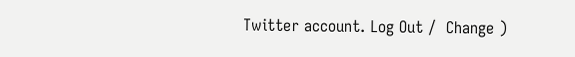Twitter account. Log Out /  Change )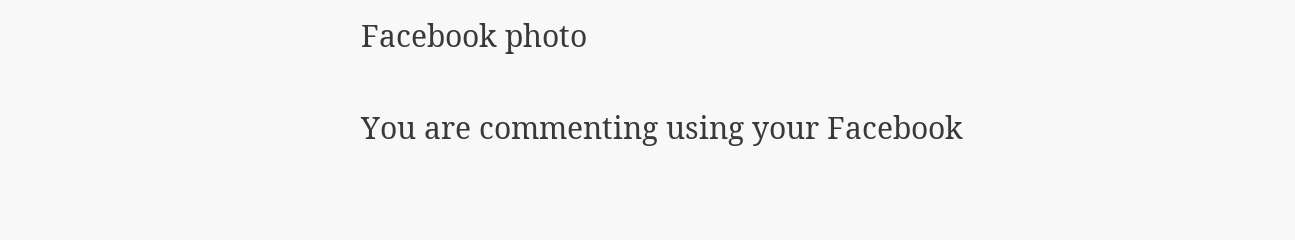Facebook photo

You are commenting using your Facebook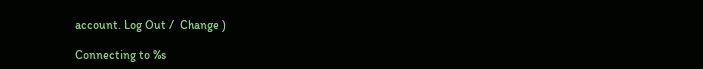account. Log Out /  Change )

Connecting to %s